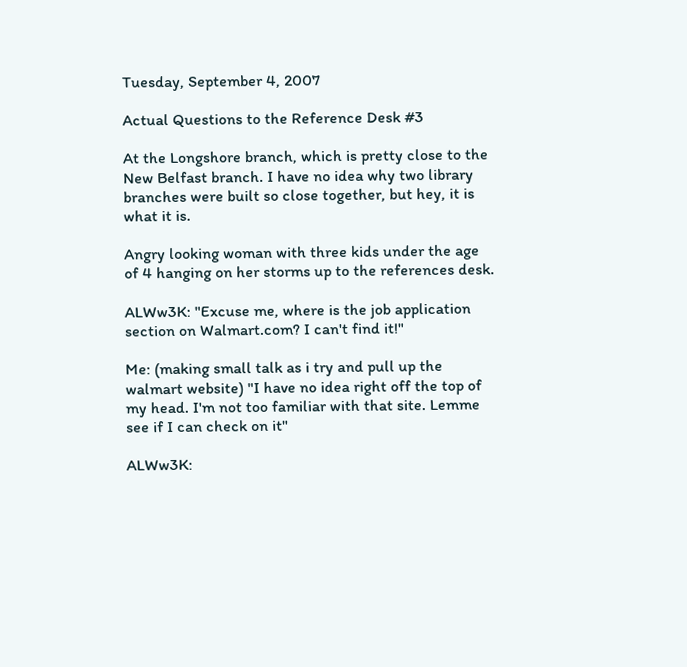Tuesday, September 4, 2007

Actual Questions to the Reference Desk #3

At the Longshore branch, which is pretty close to the New Belfast branch. I have no idea why two library branches were built so close together, but hey, it is what it is.

Angry looking woman with three kids under the age of 4 hanging on her storms up to the references desk.

ALWw3K: "Excuse me, where is the job application section on Walmart.com? I can't find it!"

Me: (making small talk as i try and pull up the walmart website) "I have no idea right off the top of my head. I'm not too familiar with that site. Lemme see if I can check on it"

ALWw3K: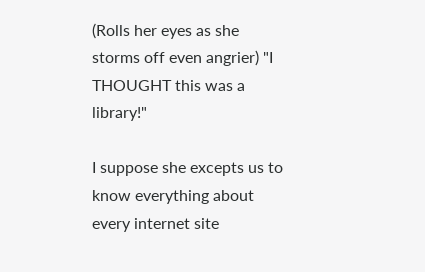(Rolls her eyes as she storms off even angrier) "I THOUGHT this was a library!"

I suppose she excepts us to know everything about every internet site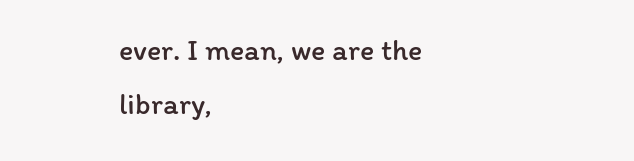ever. I mean, we are the library,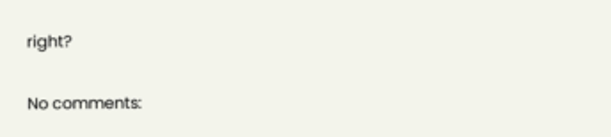right?

No comments: